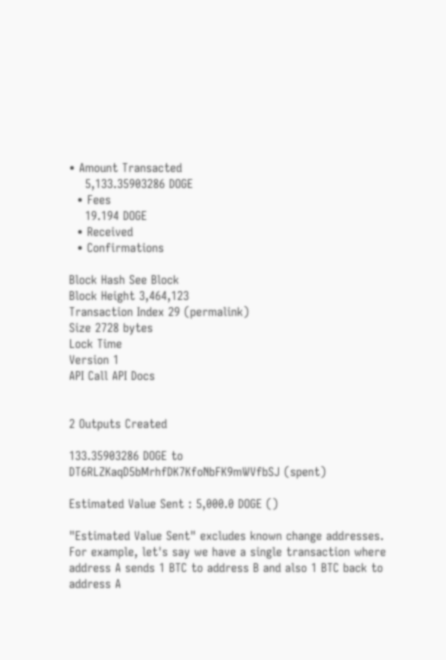• Amount Transacted
    5,133.35903286 DOGE
  • Fees
    19.194 DOGE
  • Received
  • Confirmations

Block Hash See Block
Block Height 3,464,123
Transaction Index 29 (permalink)
Size 2728 bytes
Lock Time
Version 1
API Call API Docs


2 Outputs Created

133.35903286 DOGE to
DT6RLZKaqD5bMrhfDK7KfoNbFK9mWVfbSJ (spent)

Estimated Value Sent : 5,000.0 DOGE ()

"Estimated Value Sent" excludes known change addresses. For example, let's say we have a single transaction where address A sends 1 BTC to address B and also 1 BTC back to address A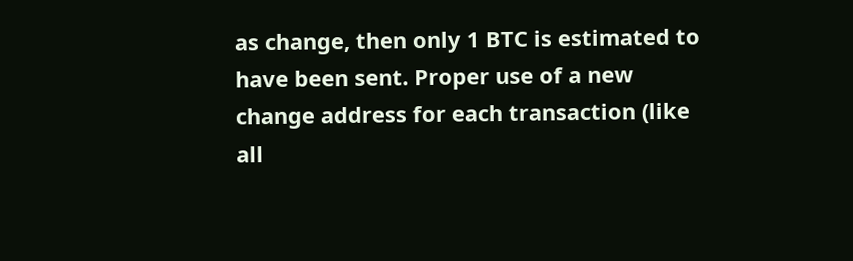as change, then only 1 BTC is estimated to have been sent. Proper use of a new change address for each transaction (like all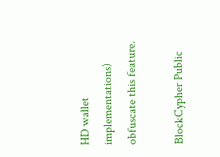HD wallet implementations) obfuscate this feature.

BlockCypher Public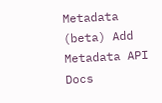Metadata (beta) Add Metadata API Docs